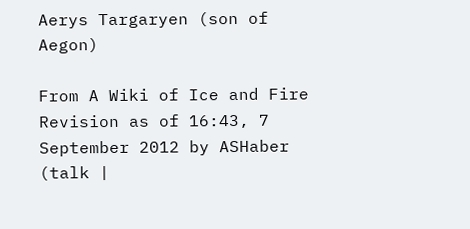Aerys Targaryen (son of Aegon)

From A Wiki of Ice and Fire
Revision as of 16:43, 7 September 2012 by ASHaber (talk |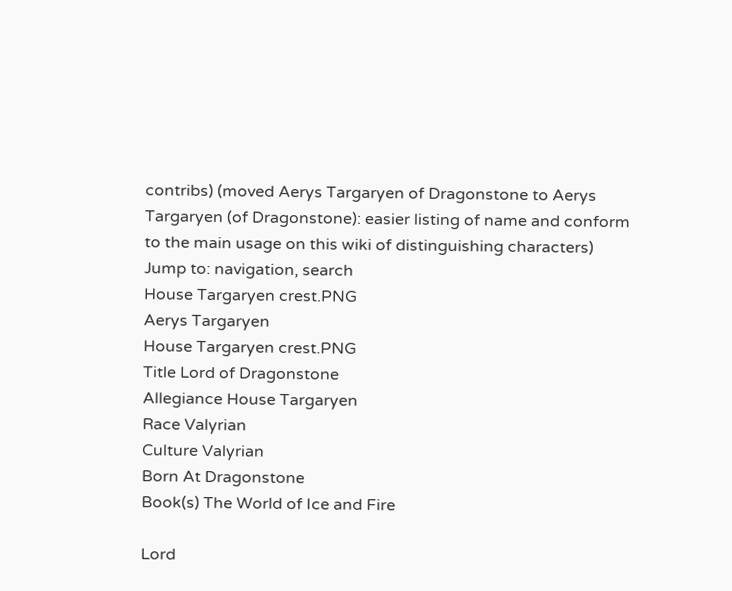contribs) (moved Aerys Targaryen of Dragonstone to Aerys Targaryen (of Dragonstone): easier listing of name and conform to the main usage on this wiki of distinguishing characters)
Jump to: navigation, search
House Targaryen crest.PNG
Aerys Targaryen
House Targaryen crest.PNG
Title Lord of Dragonstone
Allegiance House Targaryen
Race Valyrian
Culture Valyrian
Born At Dragonstone
Book(s) The World of Ice and Fire

Lord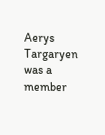Aerys Targaryen was a member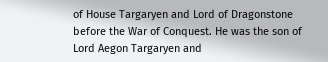of House Targaryen and Lord of Dragonstone before the War of Conquest. He was the son of Lord Aegon Targaryen and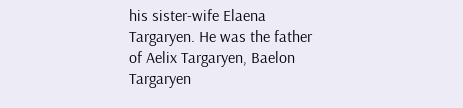his sister-wife Elaena Targaryen. He was the father of Aelix Targaryen, Baelon Targaryen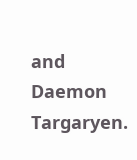and Daemon Targaryen.